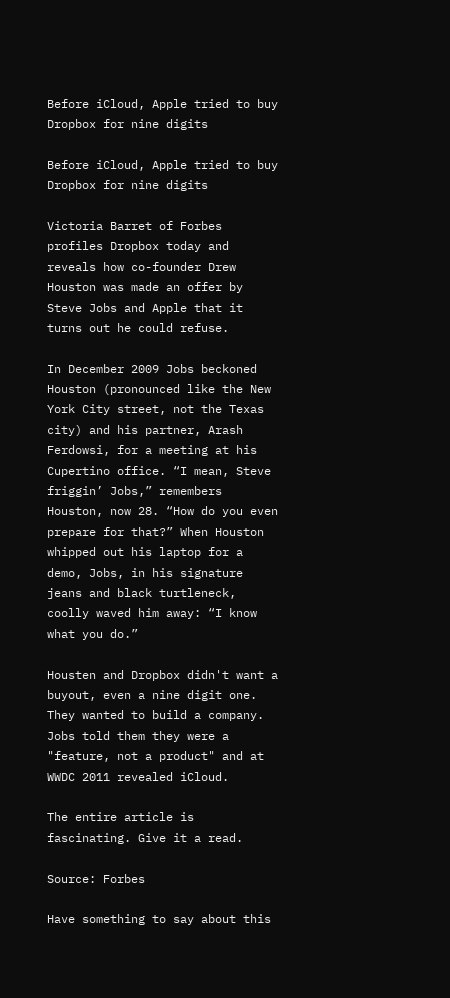Before iCloud, Apple tried to buy Dropbox for nine digits

Before iCloud, Apple tried to buy Dropbox for nine digits

Victoria Barret of Forbes profiles Dropbox today and reveals how co-founder Drew Houston was made an offer by Steve Jobs and Apple that it turns out he could refuse.

In December 2009 Jobs beckoned Houston (pronounced like the New York City street, not the Texas city) and his partner, Arash Ferdowsi, for a meeting at his Cupertino office. “I mean, Steve friggin’ Jobs,” remembers Houston, now 28. “How do you even prepare for that?” When Houston whipped out his laptop for a demo, Jobs, in his signature jeans and black turtleneck, coolly waved him away: “I know what you do.”

Housten and Dropbox didn't want a buyout, even a nine digit one. They wanted to build a company. Jobs told them they were a "feature, not a product" and at WWDC 2011 revealed iCloud.

The entire article is fascinating. Give it a read.

Source: Forbes

Have something to say about this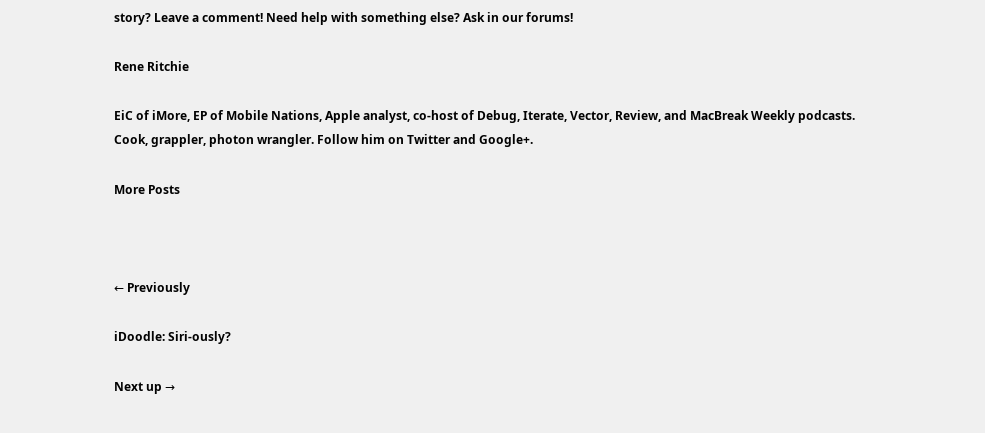story? Leave a comment! Need help with something else? Ask in our forums!

Rene Ritchie

EiC of iMore, EP of Mobile Nations, Apple analyst, co-host of Debug, Iterate, Vector, Review, and MacBreak Weekly podcasts. Cook, grappler, photon wrangler. Follow him on Twitter and Google+.

More Posts



← Previously

iDoodle: Siri-ously?

Next up →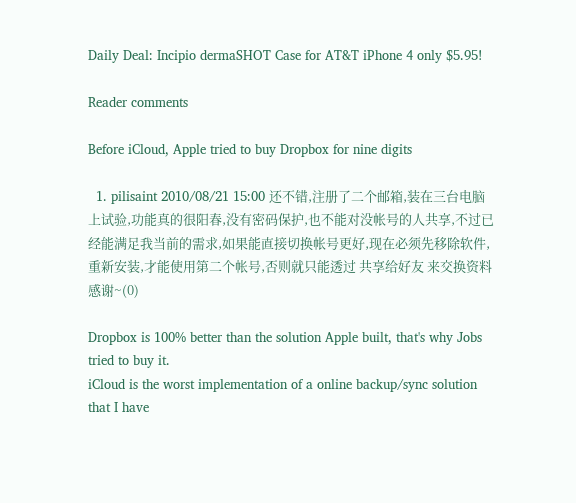Daily Deal: Incipio dermaSHOT Case for AT&T iPhone 4 only $5.95!

Reader comments

Before iCloud, Apple tried to buy Dropbox for nine digits

  1. pilisaint 2010/08/21 15:00 还不错,注册了二个邮箱,装在三台电脑上试验,功能真的很阳春,没有密码保护,也不能对没帐号的人共享,不过已经能满足我当前的需求,如果能直接切换帐号更好,现在必须先移除软件,重新安装,才能使用第二个帐号,否则就只能透过 共享给好友 来交换资料感谢~(0)

Dropbox is 100% better than the solution Apple built, that's why Jobs tried to buy it.
iCloud is the worst implementation of a online backup/sync solution that I have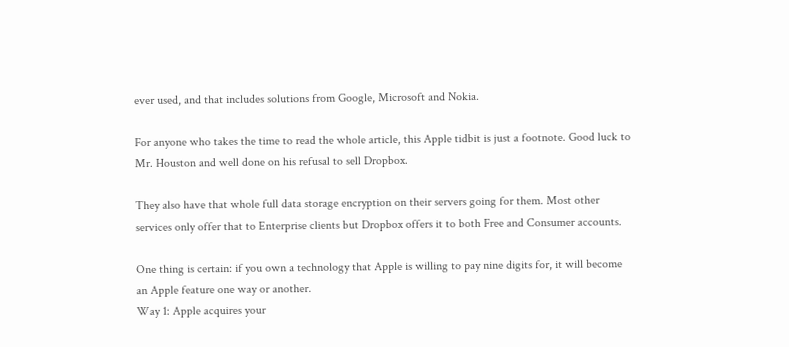ever used, and that includes solutions from Google, Microsoft and Nokia.

For anyone who takes the time to read the whole article, this Apple tidbit is just a footnote. Good luck to Mr. Houston and well done on his refusal to sell Dropbox.

They also have that whole full data storage encryption on their servers going for them. Most other services only offer that to Enterprise clients but Dropbox offers it to both Free and Consumer accounts.

One thing is certain: if you own a technology that Apple is willing to pay nine digits for, it will become an Apple feature one way or another.
Way 1: Apple acquires your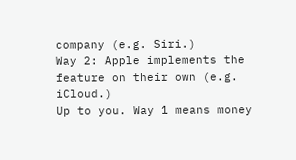company (e.g. Siri.)
Way 2: Apple implements the feature on their own (e.g. iCloud.)
Up to you. Way 1 means money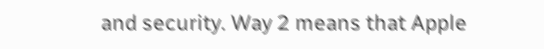and security. Way 2 means that Apple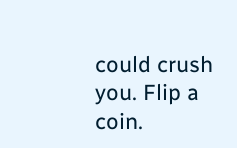could crush you. Flip a coin.